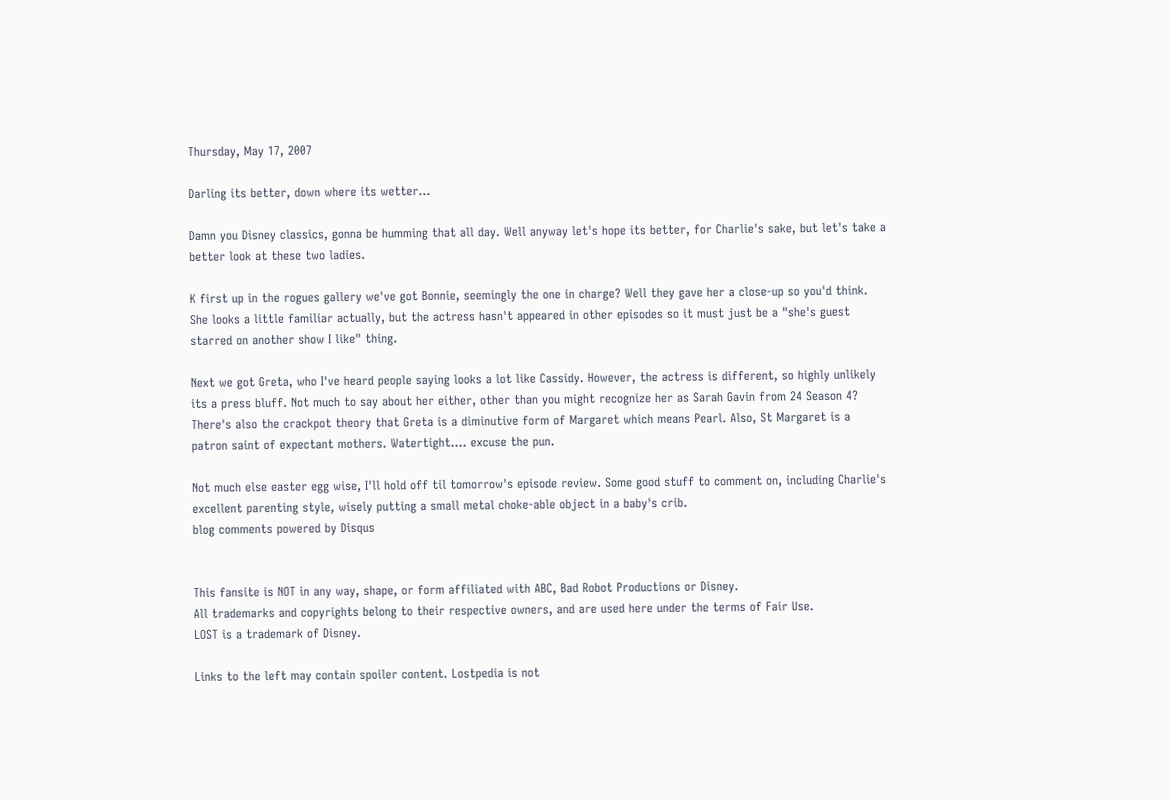Thursday, May 17, 2007

Darling its better, down where its wetter...

Damn you Disney classics, gonna be humming that all day. Well anyway let's hope its better, for Charlie's sake, but let's take a better look at these two ladies.

K first up in the rogues gallery we've got Bonnie, seemingly the one in charge? Well they gave her a close-up so you'd think. She looks a little familiar actually, but the actress hasn't appeared in other episodes so it must just be a "she's guest starred on another show I like" thing.

Next we got Greta, who I've heard people saying looks a lot like Cassidy. However, the actress is different, so highly unlikely its a press bluff. Not much to say about her either, other than you might recognize her as Sarah Gavin from 24 Season 4? There's also the crackpot theory that Greta is a diminutive form of Margaret which means Pearl. Also, St Margaret is a patron saint of expectant mothers. Watertight.... excuse the pun.

Not much else easter egg wise, I'll hold off til tomorrow's episode review. Some good stuff to comment on, including Charlie's excellent parenting style, wisely putting a small metal choke-able object in a baby's crib.
blog comments powered by Disqus


This fansite is NOT in any way, shape, or form affiliated with ABC, Bad Robot Productions or Disney.
All trademarks and copyrights belong to their respective owners, and are used here under the terms of Fair Use.
LOST is a trademark of Disney.

Links to the left may contain spoiler content. Lostpedia is not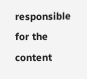responsible for the content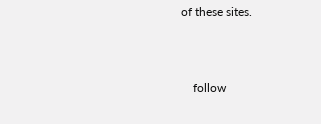of these sites.



    follow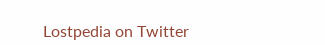Lostpedia on Twitter